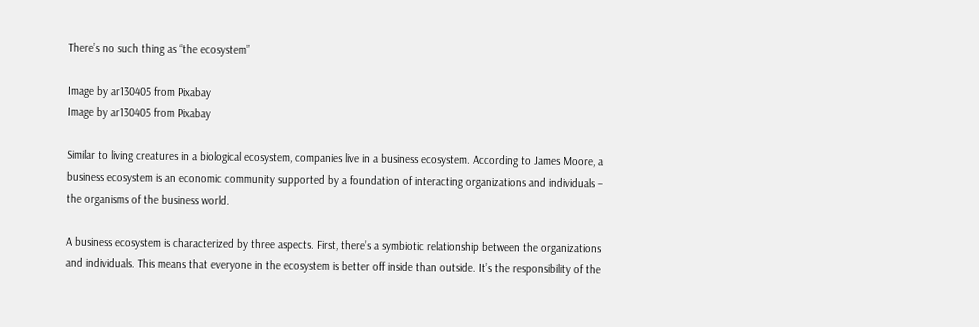There’s no such thing as “the ecosystem”

Image by ar130405 from Pixabay
Image by ar130405 from Pixabay

Similar to living creatures in a biological ecosystem, companies live in a business ecosystem. According to James Moore, a business ecosystem is an economic community supported by a foundation of interacting organizations and individuals – the organisms of the business world.

A business ecosystem is characterized by three aspects. First, there’s a symbiotic relationship between the organizations and individuals. This means that everyone in the ecosystem is better off inside than outside. It’s the responsibility of the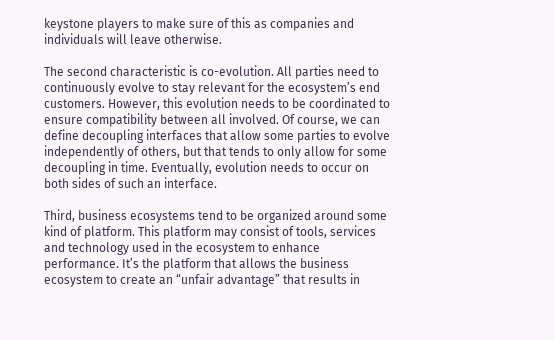keystone players to make sure of this as companies and individuals will leave otherwise.

The second characteristic is co-evolution. All parties need to continuously evolve to stay relevant for the ecosystem’s end customers. However, this evolution needs to be coordinated to ensure compatibility between all involved. Of course, we can define decoupling interfaces that allow some parties to evolve independently of others, but that tends to only allow for some decoupling in time. Eventually, evolution needs to occur on both sides of such an interface.

Third, business ecosystems tend to be organized around some kind of platform. This platform may consist of tools, services and technology used in the ecosystem to enhance performance. It’s the platform that allows the business ecosystem to create an “unfair advantage” that results in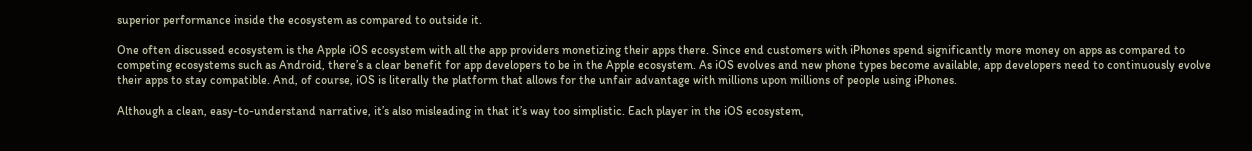superior performance inside the ecosystem as compared to outside it.

One often discussed ecosystem is the Apple iOS ecosystem with all the app providers monetizing their apps there. Since end customers with iPhones spend significantly more money on apps as compared to competing ecosystems such as Android, there’s a clear benefit for app developers to be in the Apple ecosystem. As iOS evolves and new phone types become available, app developers need to continuously evolve their apps to stay compatible. And, of course, iOS is literally the platform that allows for the unfair advantage with millions upon millions of people using iPhones.

Although a clean, easy-to-understand narrative, it’s also misleading in that it’s way too simplistic. Each player in the iOS ecosystem,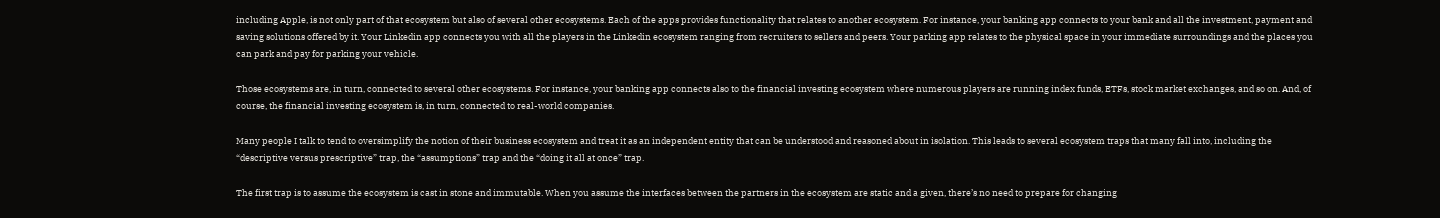including Apple, is not only part of that ecosystem but also of several other ecosystems. Each of the apps provides functionality that relates to another ecosystem. For instance, your banking app connects to your bank and all the investment, payment and saving solutions offered by it. Your Linkedin app connects you with all the players in the Linkedin ecosystem ranging from recruiters to sellers and peers. Your parking app relates to the physical space in your immediate surroundings and the places you can park and pay for parking your vehicle.

Those ecosystems are, in turn, connected to several other ecosystems. For instance, your banking app connects also to the financial investing ecosystem where numerous players are running index funds, ETFs, stock market exchanges, and so on. And, of course, the financial investing ecosystem is, in turn, connected to real-world companies.

Many people I talk to tend to oversimplify the notion of their business ecosystem and treat it as an independent entity that can be understood and reasoned about in isolation. This leads to several ecosystem traps that many fall into, including the “descriptive versus prescriptive” trap, the “assumptions” trap and the “doing it all at once” trap.

The first trap is to assume the ecosystem is cast in stone and immutable. When you assume the interfaces between the partners in the ecosystem are static and a given, there’s no need to prepare for changing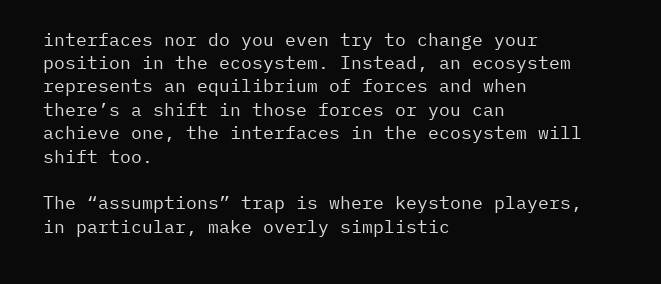interfaces nor do you even try to change your position in the ecosystem. Instead, an ecosystem represents an equilibrium of forces and when there’s a shift in those forces or you can achieve one, the interfaces in the ecosystem will shift too.

The “assumptions” trap is where keystone players, in particular, make overly simplistic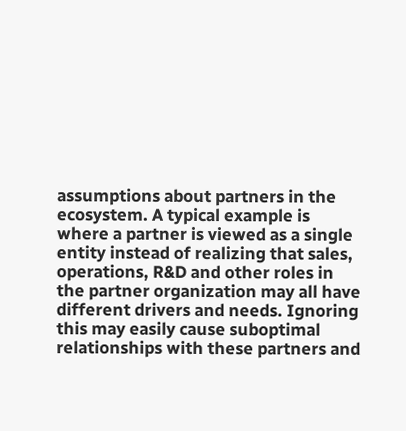assumptions about partners in the ecosystem. A typical example is where a partner is viewed as a single entity instead of realizing that sales, operations, R&D and other roles in the partner organization may all have different drivers and needs. Ignoring this may easily cause suboptimal relationships with these partners and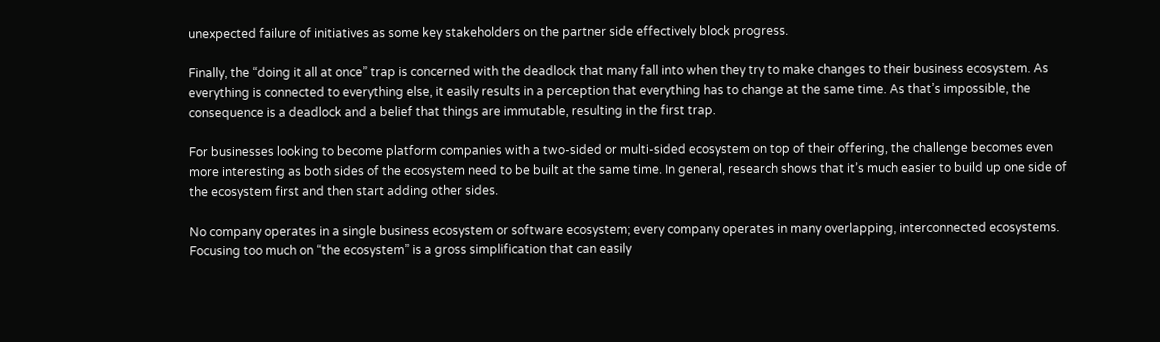unexpected failure of initiatives as some key stakeholders on the partner side effectively block progress.

Finally, the “doing it all at once” trap is concerned with the deadlock that many fall into when they try to make changes to their business ecosystem. As everything is connected to everything else, it easily results in a perception that everything has to change at the same time. As that’s impossible, the consequence is a deadlock and a belief that things are immutable, resulting in the first trap.

For businesses looking to become platform companies with a two-sided or multi-sided ecosystem on top of their offering, the challenge becomes even more interesting as both sides of the ecosystem need to be built at the same time. In general, research shows that it’s much easier to build up one side of the ecosystem first and then start adding other sides.

No company operates in a single business ecosystem or software ecosystem; every company operates in many overlapping, interconnected ecosystems. Focusing too much on “the ecosystem” is a gross simplification that can easily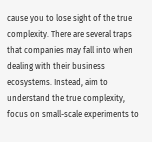cause you to lose sight of the true complexity. There are several traps that companies may fall into when dealing with their business ecosystems. Instead, aim to understand the true complexity, focus on small-scale experiments to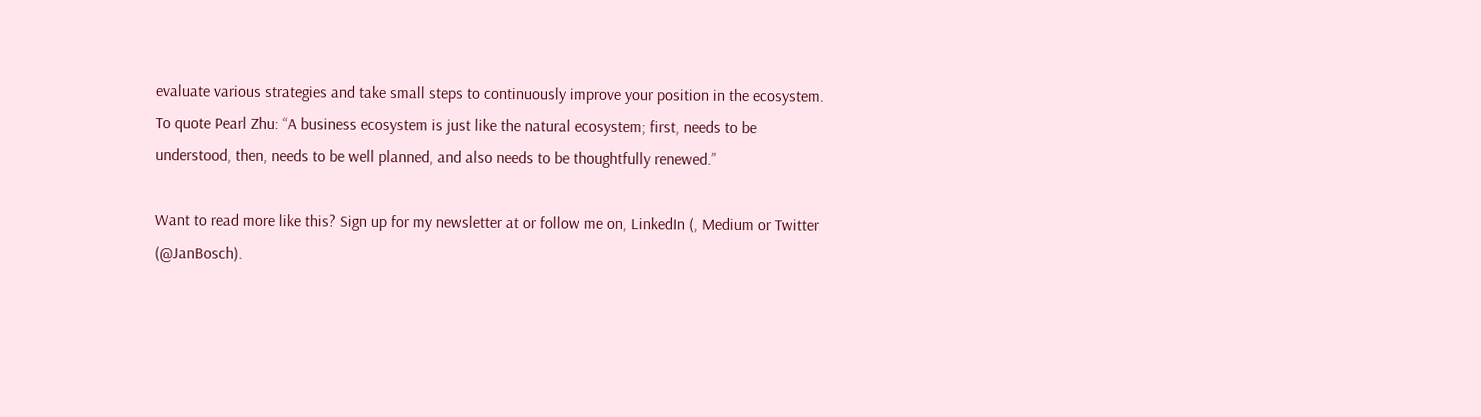evaluate various strategies and take small steps to continuously improve your position in the ecosystem. To quote Pearl Zhu: “A business ecosystem is just like the natural ecosystem; first, needs to be understood, then, needs to be well planned, and also needs to be thoughtfully renewed.”

Want to read more like this? Sign up for my newsletter at or follow me on, LinkedIn (, Medium or Twitter (@JanBosch).